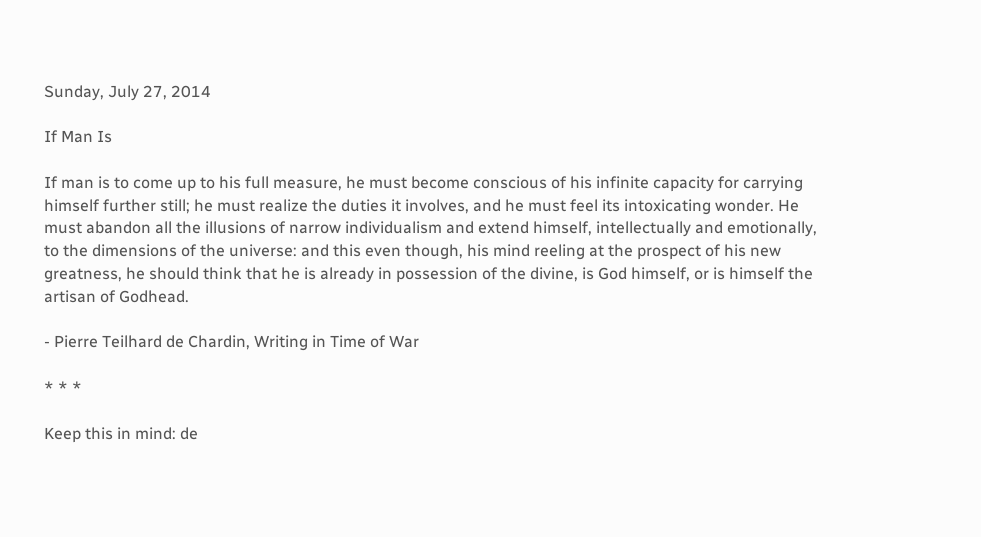Sunday, July 27, 2014

If Man Is

If man is to come up to his full measure, he must become conscious of his infinite capacity for carrying himself further still; he must realize the duties it involves, and he must feel its intoxicating wonder. He must abandon all the illusions of narrow individualism and extend himself, intellectually and emotionally, to the dimensions of the universe: and this even though, his mind reeling at the prospect of his new greatness, he should think that he is already in possession of the divine, is God himself, or is himself the artisan of Godhead.

- Pierre Teilhard de Chardin, Writing in Time of War

* * *

Keep this in mind: de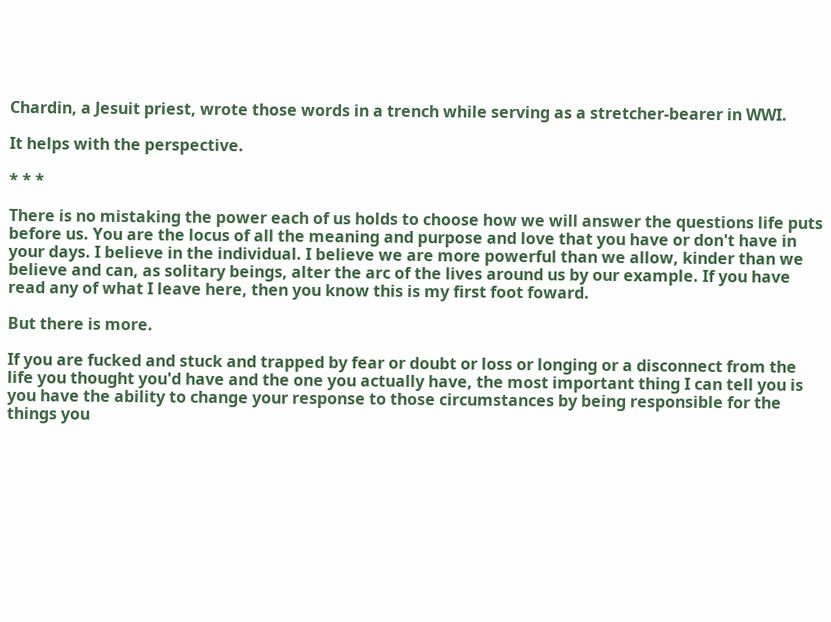Chardin, a Jesuit priest, wrote those words in a trench while serving as a stretcher-bearer in WWI.

It helps with the perspective.

* * *

There is no mistaking the power each of us holds to choose how we will answer the questions life puts before us. You are the locus of all the meaning and purpose and love that you have or don't have in your days. I believe in the individual. I believe we are more powerful than we allow, kinder than we believe and can, as solitary beings, alter the arc of the lives around us by our example. If you have read any of what I leave here, then you know this is my first foot foward.

But there is more.

If you are fucked and stuck and trapped by fear or doubt or loss or longing or a disconnect from the life you thought you'd have and the one you actually have, the most important thing I can tell you is you have the ability to change your response to those circumstances by being responsible for the things you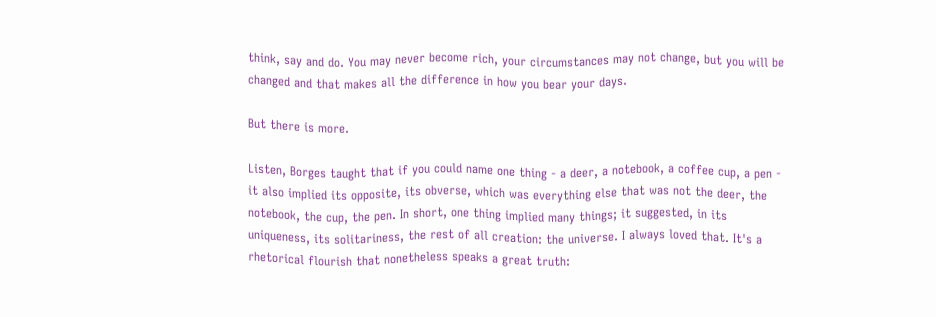think, say and do. You may never become rich, your circumstances may not change, but you will be changed and that makes all the difference in how you bear your days.

But there is more.

Listen, Borges taught that if you could name one thing - a deer, a notebook, a coffee cup, a pen - it also implied its opposite, its obverse, which was everything else that was not the deer, the notebook, the cup, the pen. In short, one thing implied many things; it suggested, in its uniqueness, its solitariness, the rest of all creation: the universe. I always loved that. It's a rhetorical flourish that nonetheless speaks a great truth: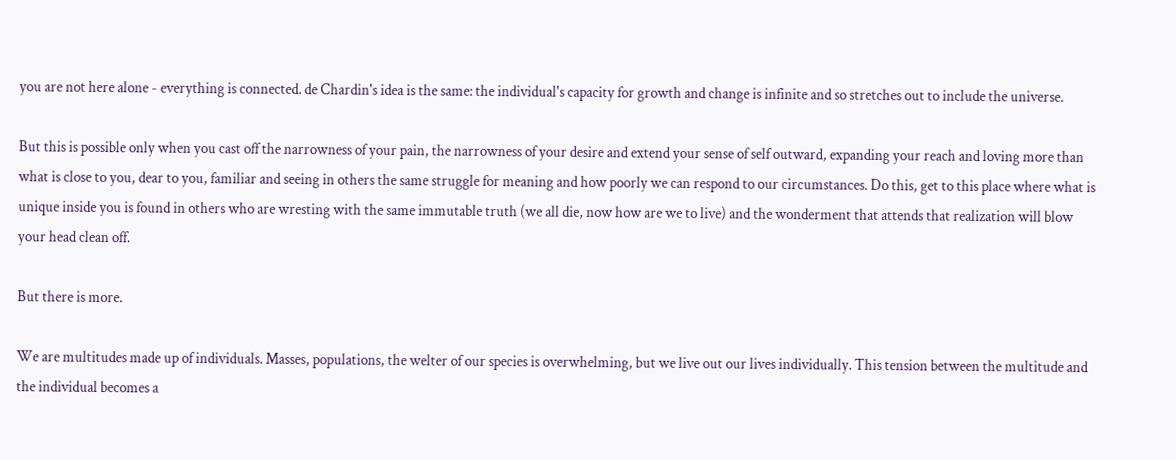you are not here alone - everything is connected. de Chardin's idea is the same: the individual's capacity for growth and change is infinite and so stretches out to include the universe.

But this is possible only when you cast off the narrowness of your pain, the narrowness of your desire and extend your sense of self outward, expanding your reach and loving more than what is close to you, dear to you, familiar and seeing in others the same struggle for meaning and how poorly we can respond to our circumstances. Do this, get to this place where what is unique inside you is found in others who are wresting with the same immutable truth (we all die, now how are we to live) and the wonderment that attends that realization will blow your head clean off.

But there is more.

We are multitudes made up of individuals. Masses, populations, the welter of our species is overwhelming, but we live out our lives individually. This tension between the multitude and the individual becomes a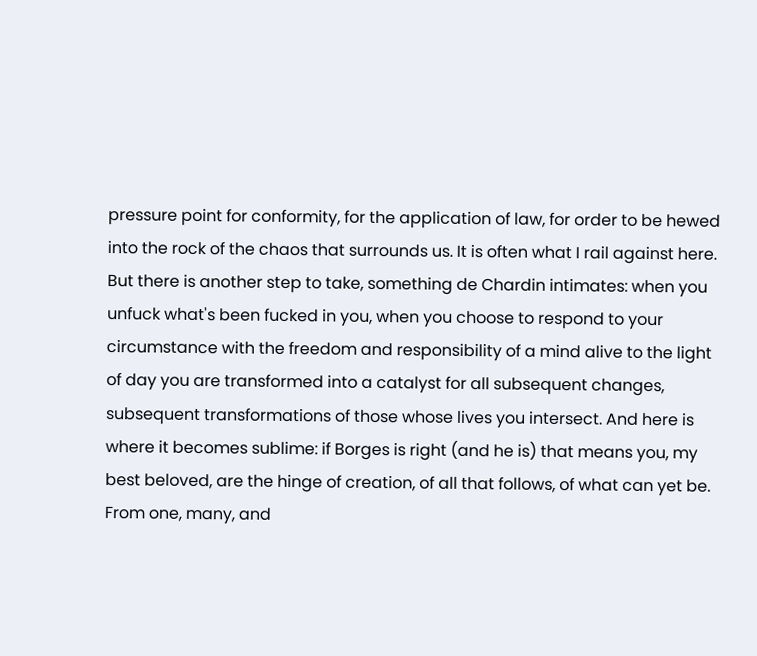pressure point for conformity, for the application of law, for order to be hewed into the rock of the chaos that surrounds us. It is often what I rail against here. But there is another step to take, something de Chardin intimates: when you unfuck what's been fucked in you, when you choose to respond to your circumstance with the freedom and responsibility of a mind alive to the light of day you are transformed into a catalyst for all subsequent changes, subsequent transformations of those whose lives you intersect. And here is where it becomes sublime: if Borges is right (and he is) that means you, my best beloved, are the hinge of creation, of all that follows, of what can yet be. From one, many, and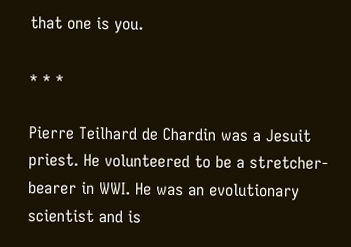that one is you.

* * *

Pierre Teilhard de Chardin was a Jesuit priest. He volunteered to be a stretcher-bearer in WWI. He was an evolutionary scientist and is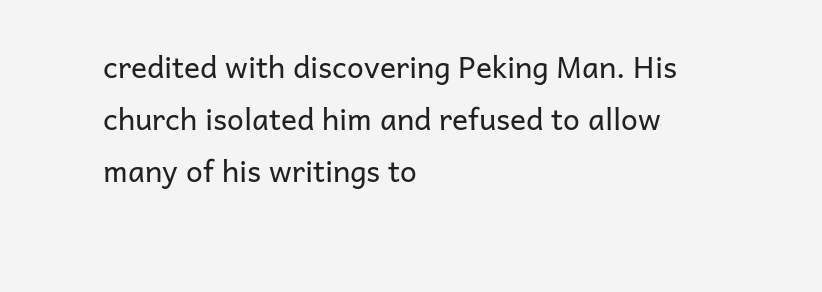credited with discovering Peking Man. His church isolated him and refused to allow many of his writings to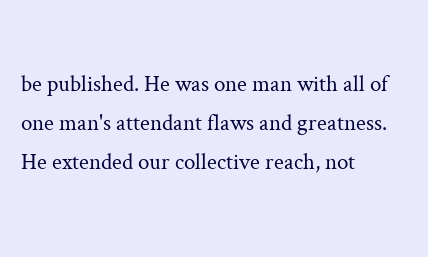be published. He was one man with all of one man's attendant flaws and greatness. He extended our collective reach, not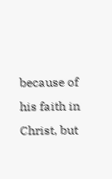because of his faith in Christ, but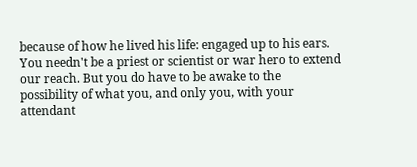because of how he lived his life: engaged up to his ears. You needn't be a priest or scientist or war hero to extend our reach. But you do have to be awake to the possibility of what you, and only you, with your attendant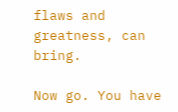flaws and greatness, can bring.

Now go. You have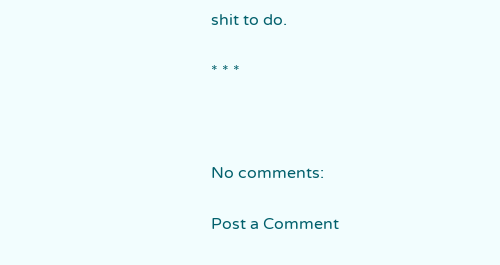shit to do.

* * *



No comments:

Post a Comment